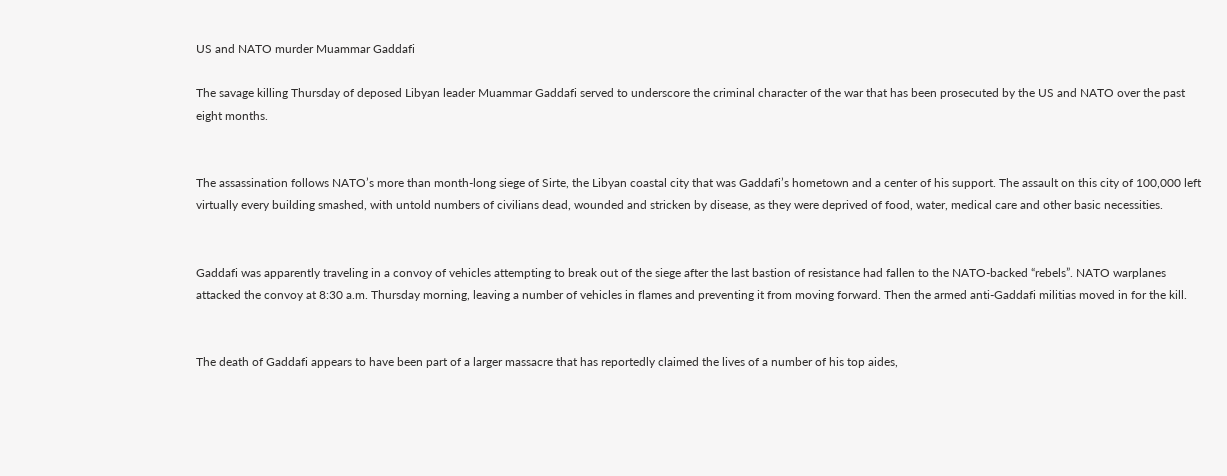US and NATO murder Muammar Gaddafi

The savage killing Thursday of deposed Libyan leader Muammar Gaddafi served to underscore the criminal character of the war that has been prosecuted by the US and NATO over the past eight months.


The assassination follows NATO’s more than month-long siege of Sirte, the Libyan coastal city that was Gaddafi’s hometown and a center of his support. The assault on this city of 100,000 left virtually every building smashed, with untold numbers of civilians dead, wounded and stricken by disease, as they were deprived of food, water, medical care and other basic necessities.


Gaddafi was apparently traveling in a convoy of vehicles attempting to break out of the siege after the last bastion of resistance had fallen to the NATO-backed “rebels”. NATO warplanes attacked the convoy at 8:30 a.m. Thursday morning, leaving a number of vehicles in flames and preventing it from moving forward. Then the armed anti-Gaddafi militias moved in for the kill.


The death of Gaddafi appears to have been part of a larger massacre that has reportedly claimed the lives of a number of his top aides,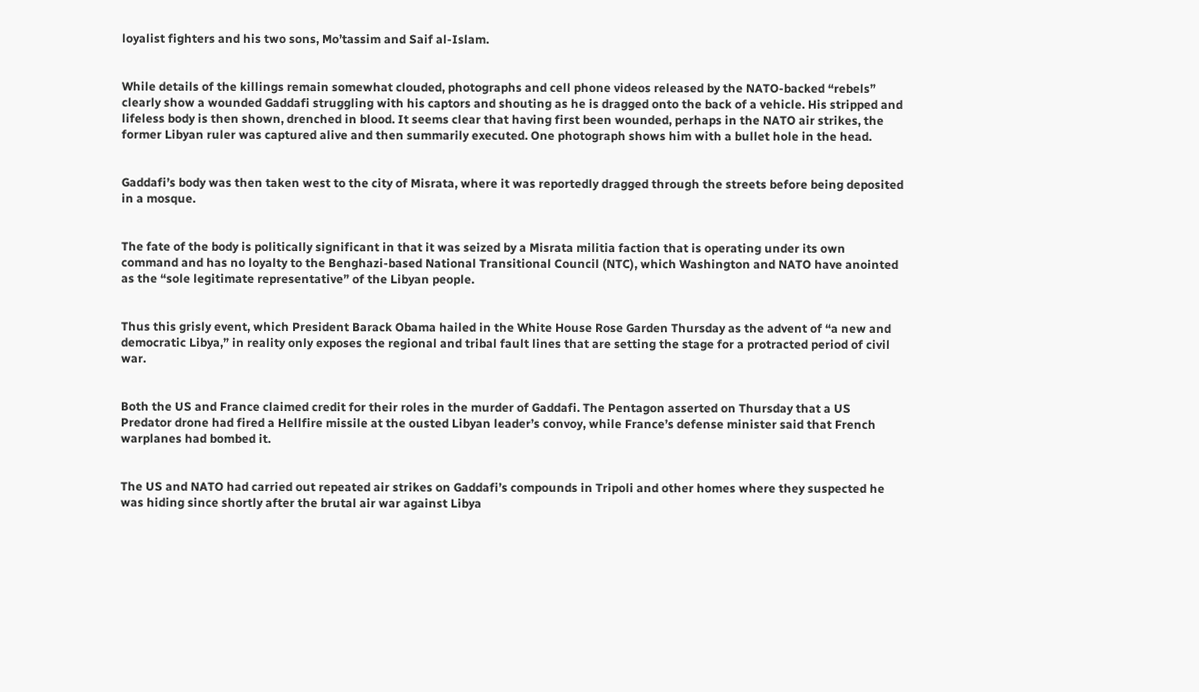loyalist fighters and his two sons, Mo’tassim and Saif al-Islam.


While details of the killings remain somewhat clouded, photographs and cell phone videos released by the NATO-backed “rebels” clearly show a wounded Gaddafi struggling with his captors and shouting as he is dragged onto the back of a vehicle. His stripped and lifeless body is then shown, drenched in blood. It seems clear that having first been wounded, perhaps in the NATO air strikes, the former Libyan ruler was captured alive and then summarily executed. One photograph shows him with a bullet hole in the head.


Gaddafi’s body was then taken west to the city of Misrata, where it was reportedly dragged through the streets before being deposited in a mosque.


The fate of the body is politically significant in that it was seized by a Misrata militia faction that is operating under its own command and has no loyalty to the Benghazi-based National Transitional Council (NTC), which Washington and NATO have anointed as the “sole legitimate representative” of the Libyan people.


Thus this grisly event, which President Barack Obama hailed in the White House Rose Garden Thursday as the advent of “a new and democratic Libya,” in reality only exposes the regional and tribal fault lines that are setting the stage for a protracted period of civil war.


Both the US and France claimed credit for their roles in the murder of Gaddafi. The Pentagon asserted on Thursday that a US Predator drone had fired a Hellfire missile at the ousted Libyan leader’s convoy, while France’s defense minister said that French warplanes had bombed it.


The US and NATO had carried out repeated air strikes on Gaddafi’s compounds in Tripoli and other homes where they suspected he was hiding since shortly after the brutal air war against Libya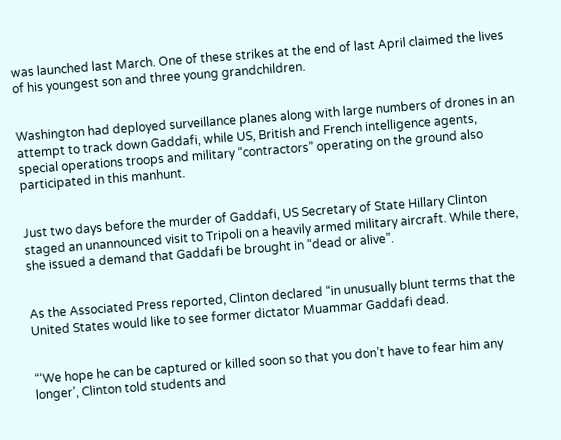was launched last March. One of these strikes at the end of last April claimed the lives of his youngest son and three young grandchildren.


Washington had deployed surveillance planes along with large numbers of drones in an attempt to track down Gaddafi, while US, British and French intelligence agents, special operations troops and military “contractors” operating on the ground also participated in this manhunt.


Just two days before the murder of Gaddafi, US Secretary of State Hillary Clinton staged an unannounced visit to Tripoli on a heavily armed military aircraft. While there, she issued a demand that Gaddafi be brought in “dead or alive”.


As the Associated Press reported, Clinton declared “in unusually blunt terms that the United States would like to see former dictator Muammar Gaddafi dead.


“‘We hope he can be captured or killed soon so that you don’t have to fear him any longer’, Clinton told students and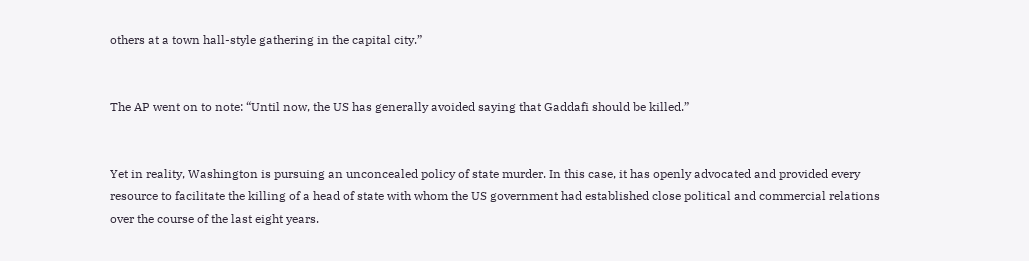others at a town hall-style gathering in the capital city.”


The AP went on to note: “Until now, the US has generally avoided saying that Gaddafi should be killed.”


Yet in reality, Washington is pursuing an unconcealed policy of state murder. In this case, it has openly advocated and provided every resource to facilitate the killing of a head of state with whom the US government had established close political and commercial relations over the course of the last eight years.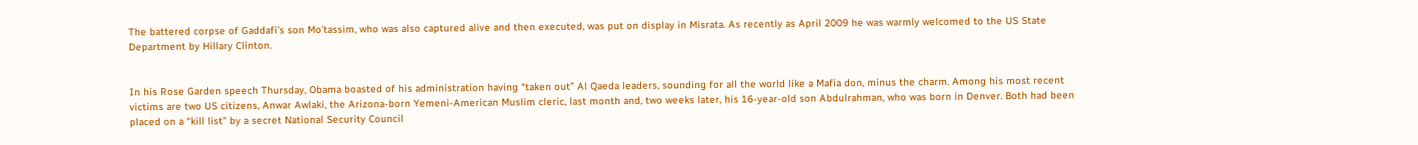The battered corpse of Gaddafi’s son Mo’tassim, who was also captured alive and then executed, was put on display in Misrata. As recently as April 2009 he was warmly welcomed to the US State Department by Hillary Clinton.


In his Rose Garden speech Thursday, Obama boasted of his administration having “taken out” Al Qaeda leaders, sounding for all the world like a Mafia don, minus the charm. Among his most recent victims are two US citizens, Anwar Awlaki, the Arizona-born Yemeni-American Muslim cleric, last month and, two weeks later, his 16-year-old son Abdulrahman, who was born in Denver. Both had been placed on a “kill list” by a secret National Security Council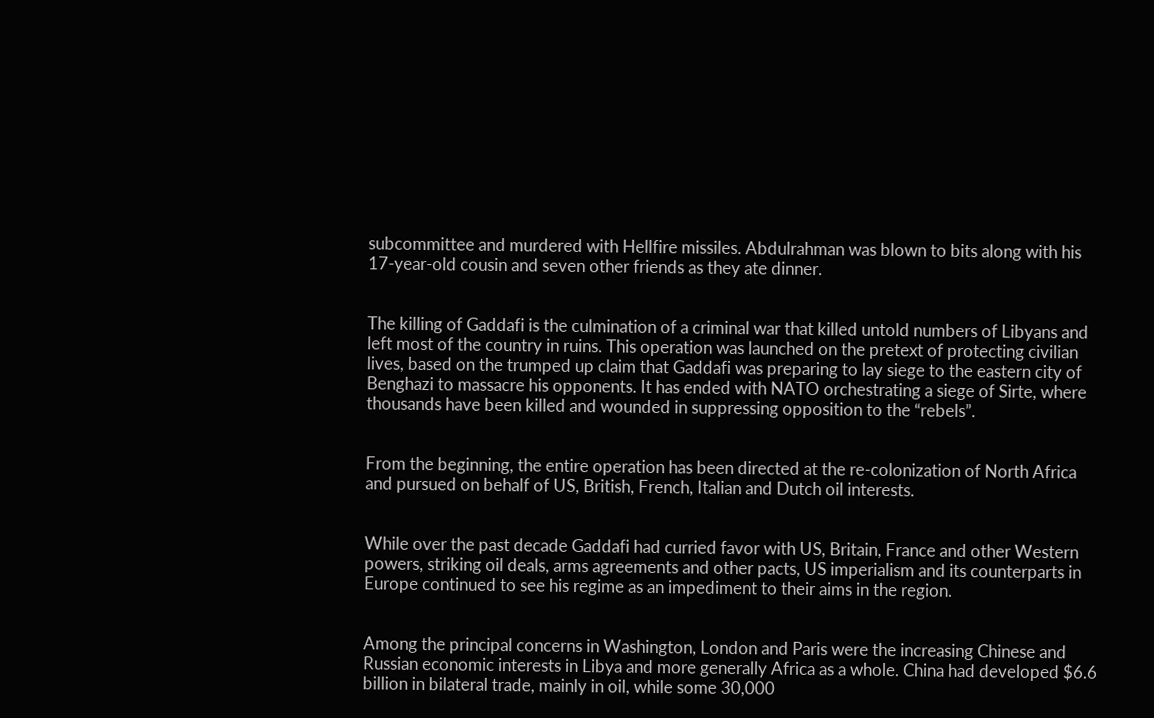subcommittee and murdered with Hellfire missiles. Abdulrahman was blown to bits along with his 17-year-old cousin and seven other friends as they ate dinner.


The killing of Gaddafi is the culmination of a criminal war that killed untold numbers of Libyans and left most of the country in ruins. This operation was launched on the pretext of protecting civilian lives, based on the trumped up claim that Gaddafi was preparing to lay siege to the eastern city of Benghazi to massacre his opponents. It has ended with NATO orchestrating a siege of Sirte, where thousands have been killed and wounded in suppressing opposition to the “rebels”.


From the beginning, the entire operation has been directed at the re-colonization of North Africa and pursued on behalf of US, British, French, Italian and Dutch oil interests.


While over the past decade Gaddafi had curried favor with US, Britain, France and other Western powers, striking oil deals, arms agreements and other pacts, US imperialism and its counterparts in Europe continued to see his regime as an impediment to their aims in the region.


Among the principal concerns in Washington, London and Paris were the increasing Chinese and Russian economic interests in Libya and more generally Africa as a whole. China had developed $6.6 billion in bilateral trade, mainly in oil, while some 30,000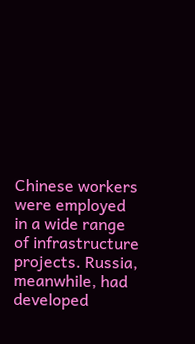Chinese workers were employed in a wide range of infrastructure projects. Russia, meanwhile, had developed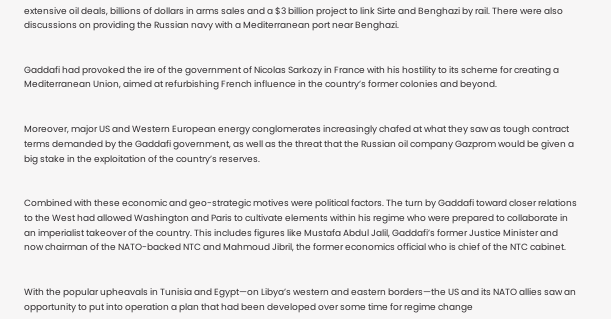extensive oil deals, billions of dollars in arms sales and a $3 billion project to link Sirte and Benghazi by rail. There were also discussions on providing the Russian navy with a Mediterranean port near Benghazi.


Gaddafi had provoked the ire of the government of Nicolas Sarkozy in France with his hostility to its scheme for creating a Mediterranean Union, aimed at refurbishing French influence in the country’s former colonies and beyond.


Moreover, major US and Western European energy conglomerates increasingly chafed at what they saw as tough contract terms demanded by the Gaddafi government, as well as the threat that the Russian oil company Gazprom would be given a big stake in the exploitation of the country’s reserves.


Combined with these economic and geo-strategic motives were political factors. The turn by Gaddafi toward closer relations to the West had allowed Washington and Paris to cultivate elements within his regime who were prepared to collaborate in an imperialist takeover of the country. This includes figures like Mustafa Abdul Jalil, Gaddafi’s former Justice Minister and now chairman of the NATO-backed NTC and Mahmoud Jibril, the former economics official who is chief of the NTC cabinet.


With the popular upheavals in Tunisia and Egypt—on Libya’s western and eastern borders—the US and its NATO allies saw an opportunity to put into operation a plan that had been developed over some time for regime change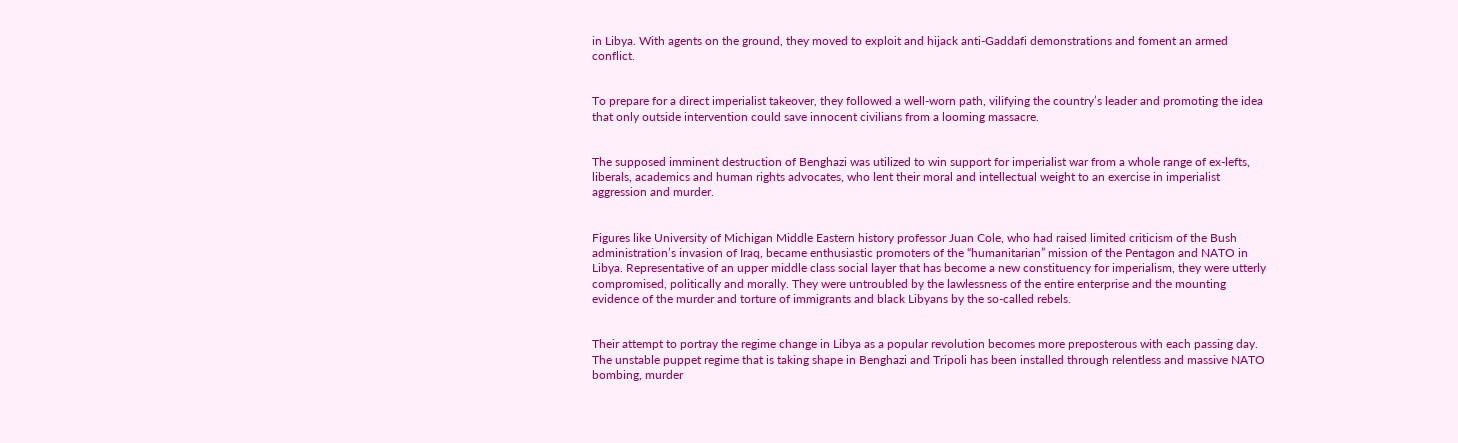in Libya. With agents on the ground, they moved to exploit and hijack anti-Gaddafi demonstrations and foment an armed conflict.


To prepare for a direct imperialist takeover, they followed a well-worn path, vilifying the country’s leader and promoting the idea that only outside intervention could save innocent civilians from a looming massacre.


The supposed imminent destruction of Benghazi was utilized to win support for imperialist war from a whole range of ex-lefts, liberals, academics and human rights advocates, who lent their moral and intellectual weight to an exercise in imperialist aggression and murder.


Figures like University of Michigan Middle Eastern history professor Juan Cole, who had raised limited criticism of the Bush administration’s invasion of Iraq, became enthusiastic promoters of the “humanitarian” mission of the Pentagon and NATO in Libya. Representative of an upper middle class social layer that has become a new constituency for imperialism, they were utterly compromised, politically and morally. They were untroubled by the lawlessness of the entire enterprise and the mounting evidence of the murder and torture of immigrants and black Libyans by the so-called rebels.


Their attempt to portray the regime change in Libya as a popular revolution becomes more preposterous with each passing day. The unstable puppet regime that is taking shape in Benghazi and Tripoli has been installed through relentless and massive NATO bombing, murder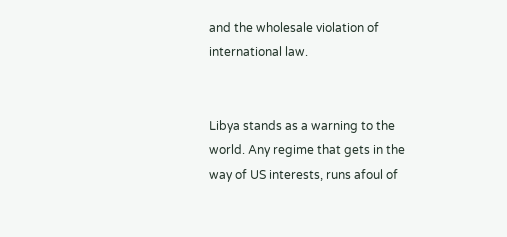and the wholesale violation of international law.


Libya stands as a warning to the world. Any regime that gets in the way of US interests, runs afoul of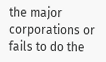the major corporations or fails to do the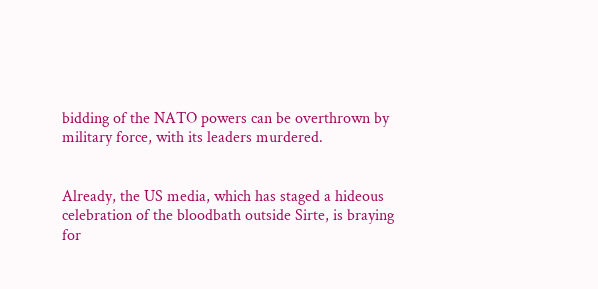bidding of the NATO powers can be overthrown by military force, with its leaders murdered.


Already, the US media, which has staged a hideous celebration of the bloodbath outside Sirte, is braying for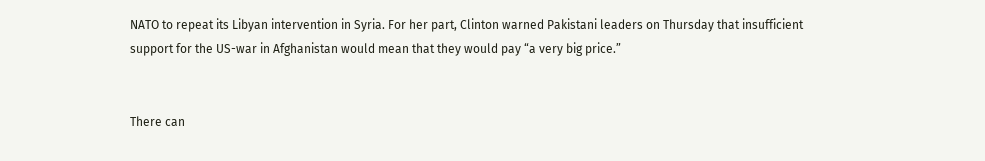NATO to repeat its Libyan intervention in Syria. For her part, Clinton warned Pakistani leaders on Thursday that insufficient support for the US-war in Afghanistan would mean that they would pay “a very big price.”


There can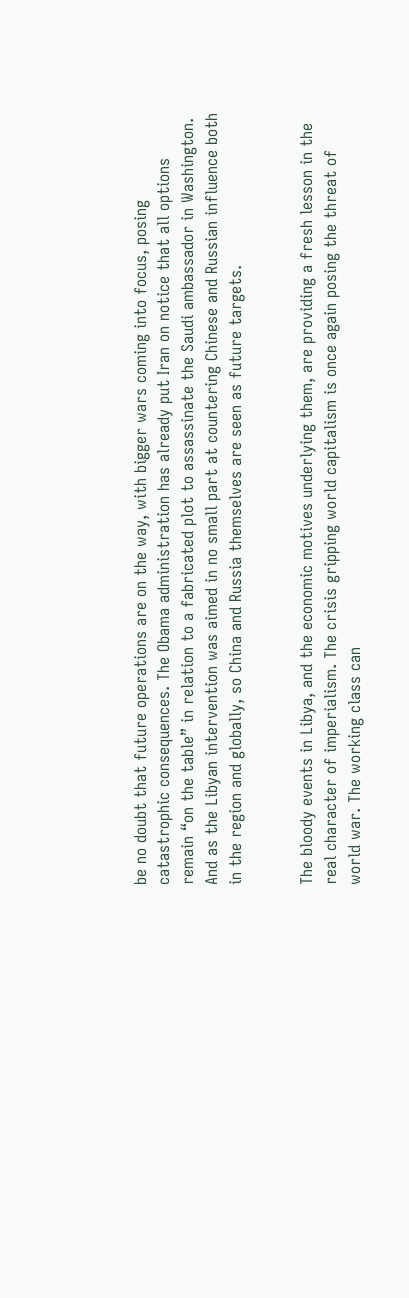be no doubt that future operations are on the way, with bigger wars coming into focus, posing catastrophic consequences. The Obama administration has already put Iran on notice that all options remain “on the table” in relation to a fabricated plot to assassinate the Saudi ambassador in Washington. And as the Libyan intervention was aimed in no small part at countering Chinese and Russian influence both in the region and globally, so China and Russia themselves are seen as future targets.


The bloody events in Libya, and the economic motives underlying them, are providing a fresh lesson in the real character of imperialism. The crisis gripping world capitalism is once again posing the threat of world war. The working class can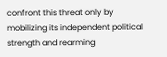confront this threat only by mobilizing its independent political strength and rearming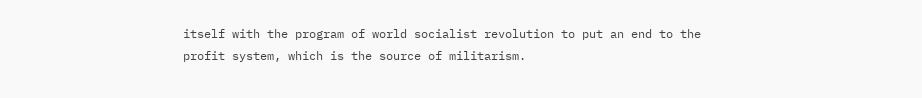itself with the program of world socialist revolution to put an end to the profit system, which is the source of militarism.